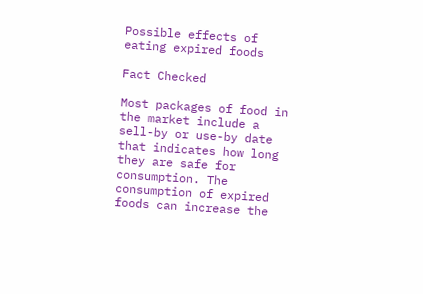Possible effects of eating expired foods

Fact Checked

Most packages of food in the market include a sell-by or use-by date that indicates how long they are safe for consumption. The consumption of expired foods can increase the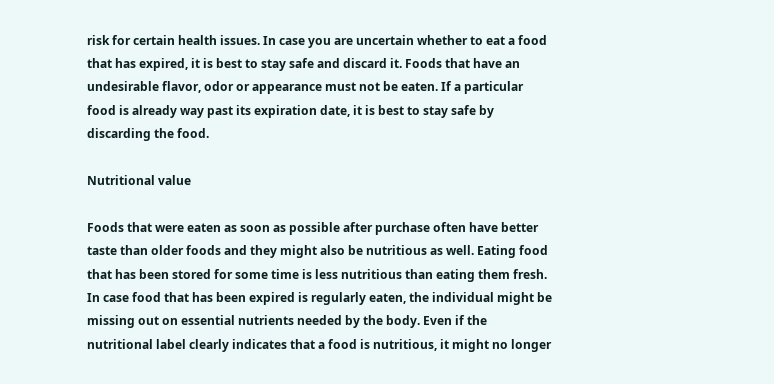risk for certain health issues. In case you are uncertain whether to eat a food that has expired, it is best to stay safe and discard it. Foods that have an undesirable flavor, odor or appearance must not be eaten. If a particular food is already way past its expiration date, it is best to stay safe by discarding the food.

Nutritional value

Foods that were eaten as soon as possible after purchase often have better taste than older foods and they might also be nutritious as well. Eating food that has been stored for some time is less nutritious than eating them fresh. In case food that has been expired is regularly eaten, the individual might be missing out on essential nutrients needed by the body. Even if the nutritional label clearly indicates that a food is nutritious, it might no longer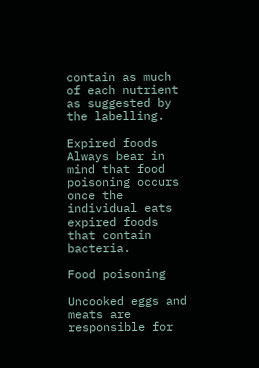contain as much of each nutrient as suggested by the labelling.

Expired foods
Always bear in mind that food poisoning occurs once the individual eats expired foods that contain bacteria.

Food poisoning

Uncooked eggs and meats are responsible for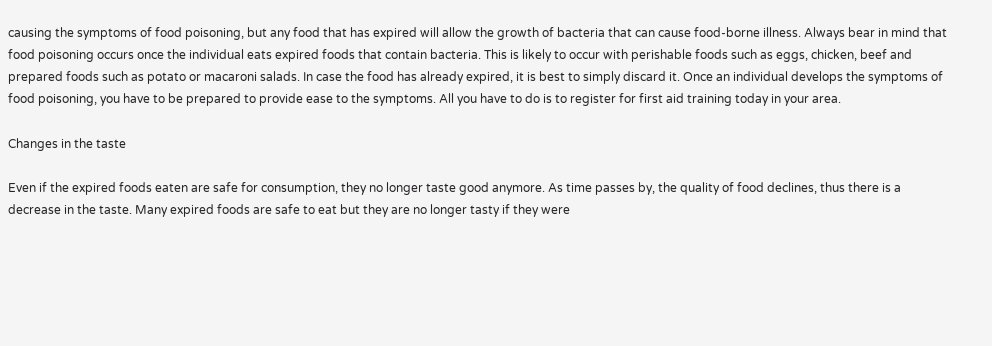causing the symptoms of food poisoning, but any food that has expired will allow the growth of bacteria that can cause food-borne illness. Always bear in mind that food poisoning occurs once the individual eats expired foods that contain bacteria. This is likely to occur with perishable foods such as eggs, chicken, beef and prepared foods such as potato or macaroni salads. In case the food has already expired, it is best to simply discard it. Once an individual develops the symptoms of food poisoning, you have to be prepared to provide ease to the symptoms. All you have to do is to register for first aid training today in your area.

Changes in the taste

Even if the expired foods eaten are safe for consumption, they no longer taste good anymore. As time passes by, the quality of food declines, thus there is a decrease in the taste. Many expired foods are safe to eat but they are no longer tasty if they were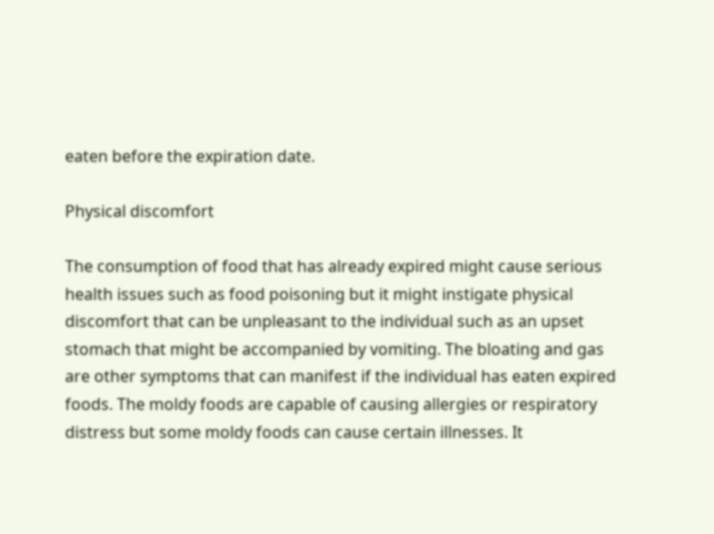eaten before the expiration date.

Physical discomfort

The consumption of food that has already expired might cause serious health issues such as food poisoning but it might instigate physical discomfort that can be unpleasant to the individual such as an upset stomach that might be accompanied by vomiting. The bloating and gas are other symptoms that can manifest if the individual has eaten expired foods. The moldy foods are capable of causing allergies or respiratory distress but some moldy foods can cause certain illnesses. It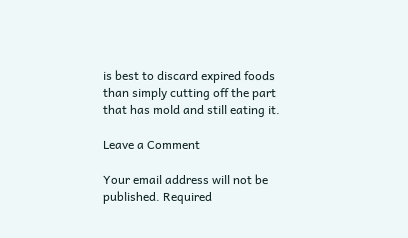is best to discard expired foods than simply cutting off the part that has mold and still eating it.

Leave a Comment

Your email address will not be published. Required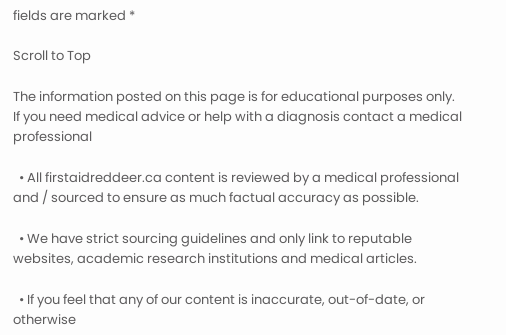fields are marked *

Scroll to Top

The information posted on this page is for educational purposes only.
If you need medical advice or help with a diagnosis contact a medical professional

  • All firstaidreddeer.ca content is reviewed by a medical professional and / sourced to ensure as much factual accuracy as possible.

  • We have strict sourcing guidelines and only link to reputable websites, academic research institutions and medical articles.

  • If you feel that any of our content is inaccurate, out-of-date, or otherwise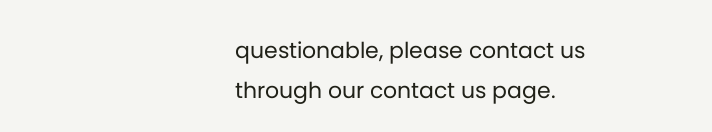questionable, please contact us through our contact us page.